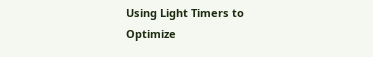Using Light Timers to Optimize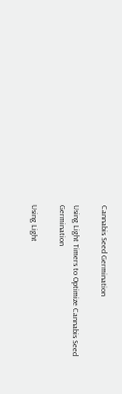Cannabis Seed Germination

Using Light Timers to Optimize Cannabis Seed Germination

Using Light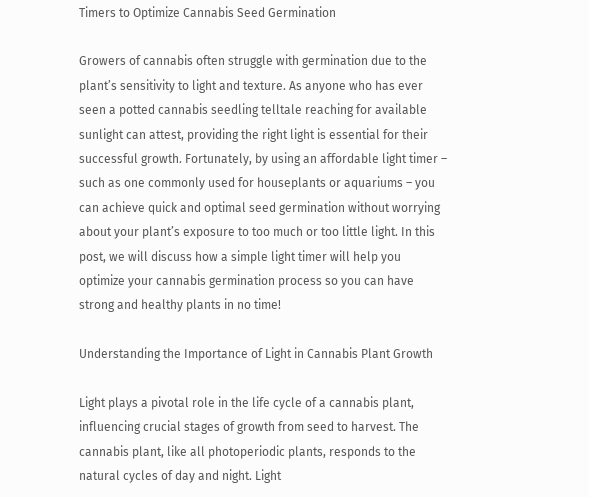Timers to Optimize Cannabis Seed Germination

Growers of cannabis often struggle with germination due to the plant’s sensitivity to light and texture. As anyone who has ever seen a potted cannabis seedling telltale reaching for available sunlight can attest, providing the right light is essential for their successful growth. Fortunately, by using an affordable light timer – such as one commonly used for houseplants or aquariums – you can achieve quick and optimal seed germination without worrying about your plant’s exposure to too much or too little light. In this post, we will discuss how a simple light timer will help you optimize your cannabis germination process so you can have strong and healthy plants in no time!

Understanding the Importance of Light in Cannabis Plant Growth

Light plays a pivotal role in the life cycle of a cannabis plant, influencing crucial stages of growth from seed to harvest. The cannabis plant, like all photoperiodic plants, responds to the natural cycles of day and night. Light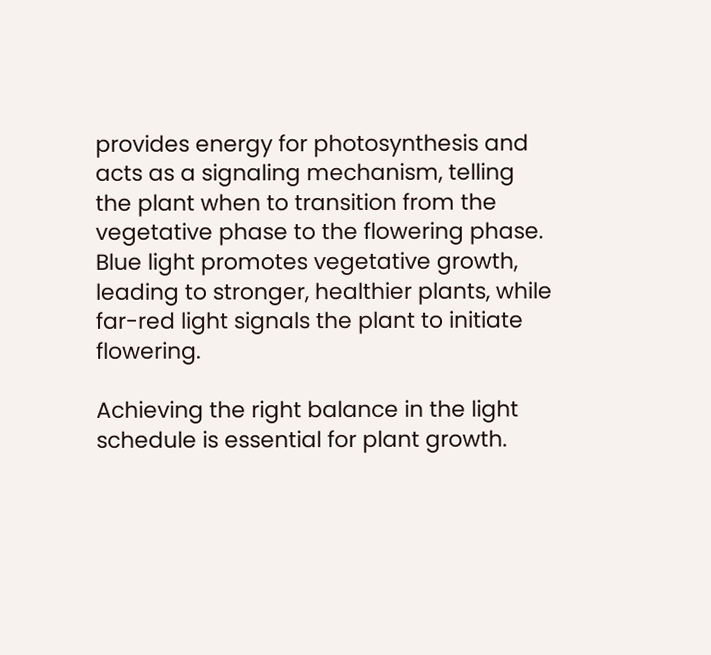provides energy for photosynthesis and acts as a signaling mechanism, telling the plant when to transition from the vegetative phase to the flowering phase. Blue light promotes vegetative growth, leading to stronger, healthier plants, while far-red light signals the plant to initiate flowering.

Achieving the right balance in the light schedule is essential for plant growth.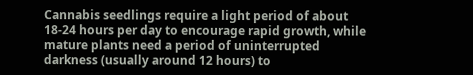Cannabis seedlings require a light period of about 18-24 hours per day to encourage rapid growth, while mature plants need a period of uninterrupted darkness (usually around 12 hours) to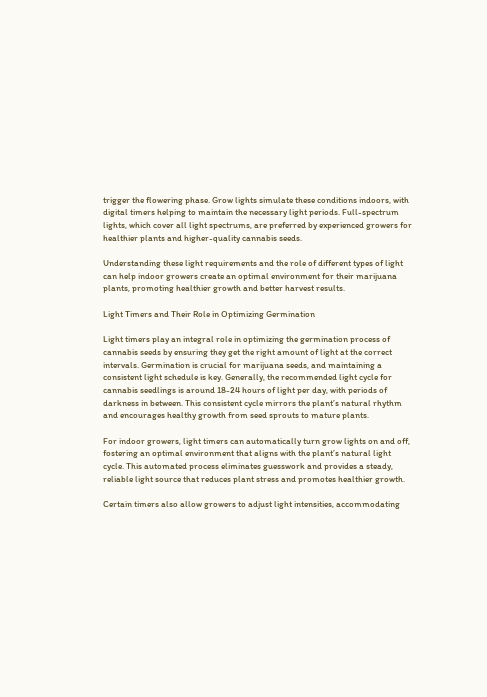trigger the flowering phase. Grow lights simulate these conditions indoors, with digital timers helping to maintain the necessary light periods. Full-spectrum lights, which cover all light spectrums, are preferred by experienced growers for healthier plants and higher-quality cannabis seeds.

Understanding these light requirements and the role of different types of light can help indoor growers create an optimal environment for their marijuana plants, promoting healthier growth and better harvest results.

Light Timers and Their Role in Optimizing Germination

Light timers play an integral role in optimizing the germination process of cannabis seeds by ensuring they get the right amount of light at the correct intervals. Germination is crucial for marijuana seeds, and maintaining a consistent light schedule is key. Generally, the recommended light cycle for cannabis seedlings is around 18-24 hours of light per day, with periods of darkness in between. This consistent cycle mirrors the plant’s natural rhythm and encourages healthy growth from seed sprouts to mature plants.

For indoor growers, light timers can automatically turn grow lights on and off, fostering an optimal environment that aligns with the plant’s natural light cycle. This automated process eliminates guesswork and provides a steady, reliable light source that reduces plant stress and promotes healthier growth.

Certain timers also allow growers to adjust light intensities, accommodating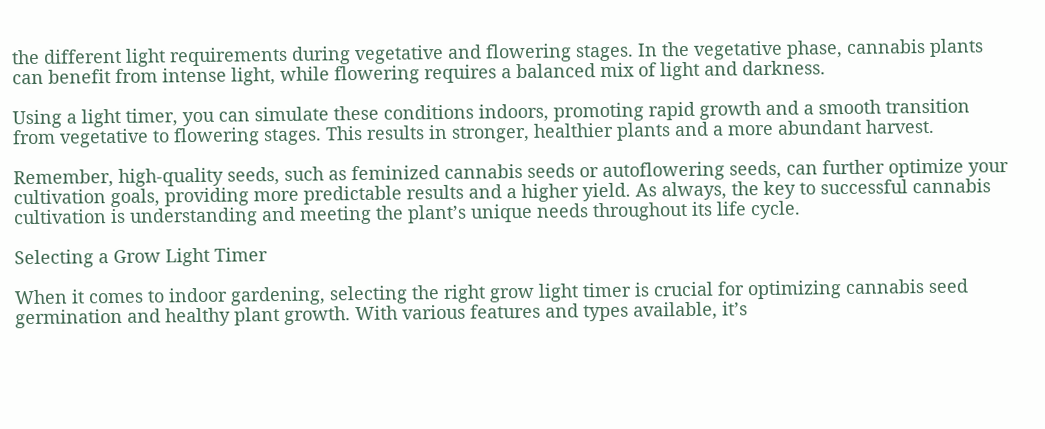the different light requirements during vegetative and flowering stages. In the vegetative phase, cannabis plants can benefit from intense light, while flowering requires a balanced mix of light and darkness.

Using a light timer, you can simulate these conditions indoors, promoting rapid growth and a smooth transition from vegetative to flowering stages. This results in stronger, healthier plants and a more abundant harvest.

Remember, high-quality seeds, such as feminized cannabis seeds or autoflowering seeds, can further optimize your cultivation goals, providing more predictable results and a higher yield. As always, the key to successful cannabis cultivation is understanding and meeting the plant’s unique needs throughout its life cycle.

Selecting a Grow Light Timer

When it comes to indoor gardening, selecting the right grow light timer is crucial for optimizing cannabis seed germination and healthy plant growth. With various features and types available, it’s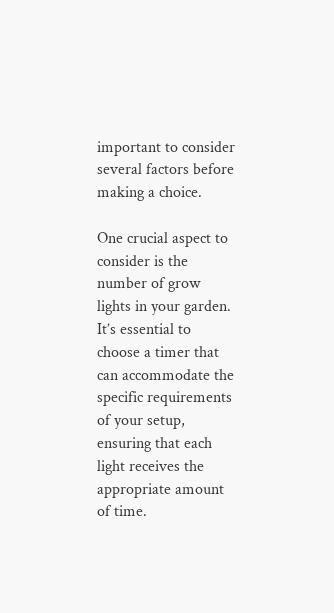important to consider several factors before making a choice.

One crucial aspect to consider is the number of grow lights in your garden. It’s essential to choose a timer that can accommodate the specific requirements of your setup, ensuring that each light receives the appropriate amount of time.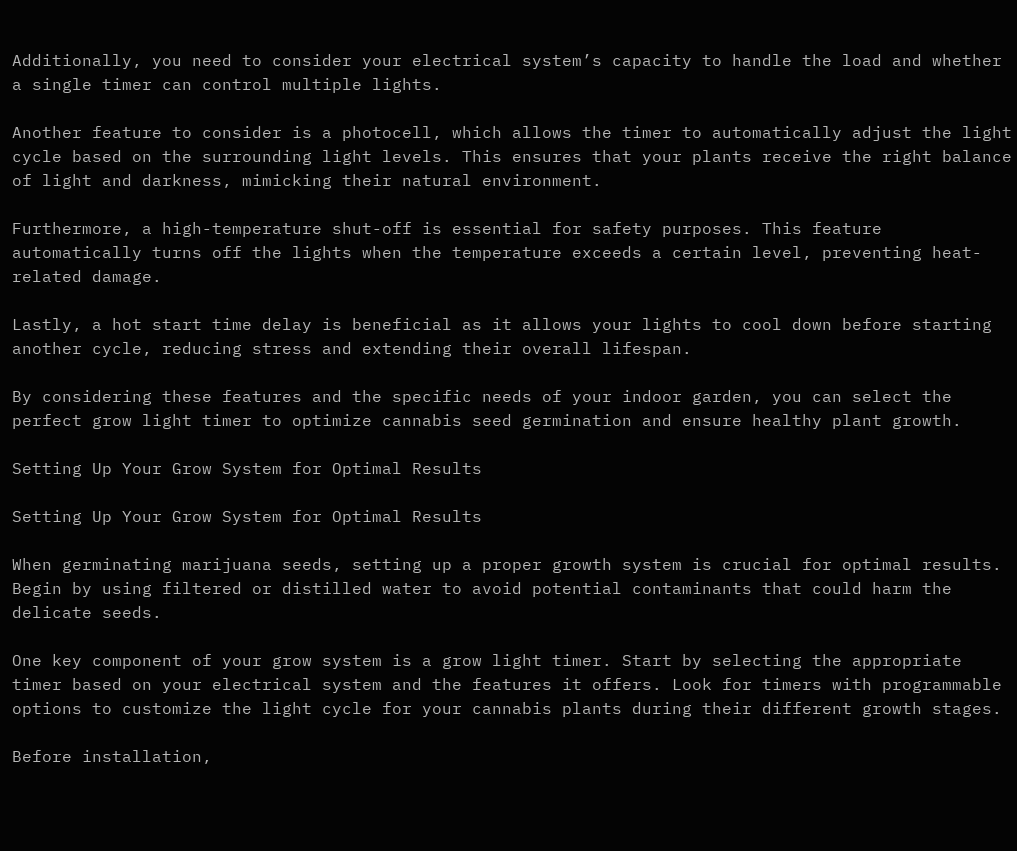Additionally, you need to consider your electrical system’s capacity to handle the load and whether a single timer can control multiple lights.

Another feature to consider is a photocell, which allows the timer to automatically adjust the light cycle based on the surrounding light levels. This ensures that your plants receive the right balance of light and darkness, mimicking their natural environment.

Furthermore, a high-temperature shut-off is essential for safety purposes. This feature automatically turns off the lights when the temperature exceeds a certain level, preventing heat-related damage.

Lastly, a hot start time delay is beneficial as it allows your lights to cool down before starting another cycle, reducing stress and extending their overall lifespan.

By considering these features and the specific needs of your indoor garden, you can select the perfect grow light timer to optimize cannabis seed germination and ensure healthy plant growth.

Setting Up Your Grow System for Optimal Results

Setting Up Your Grow System for Optimal Results

When germinating marijuana seeds, setting up a proper growth system is crucial for optimal results. Begin by using filtered or distilled water to avoid potential contaminants that could harm the delicate seeds.

One key component of your grow system is a grow light timer. Start by selecting the appropriate timer based on your electrical system and the features it offers. Look for timers with programmable options to customize the light cycle for your cannabis plants during their different growth stages.

Before installation,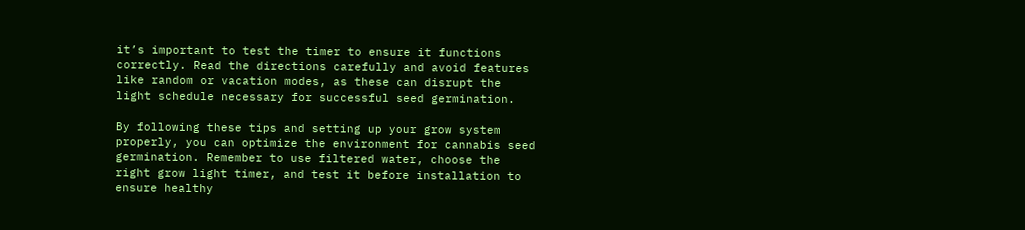it’s important to test the timer to ensure it functions correctly. Read the directions carefully and avoid features like random or vacation modes, as these can disrupt the light schedule necessary for successful seed germination.

By following these tips and setting up your grow system properly, you can optimize the environment for cannabis seed germination. Remember to use filtered water, choose the right grow light timer, and test it before installation to ensure healthy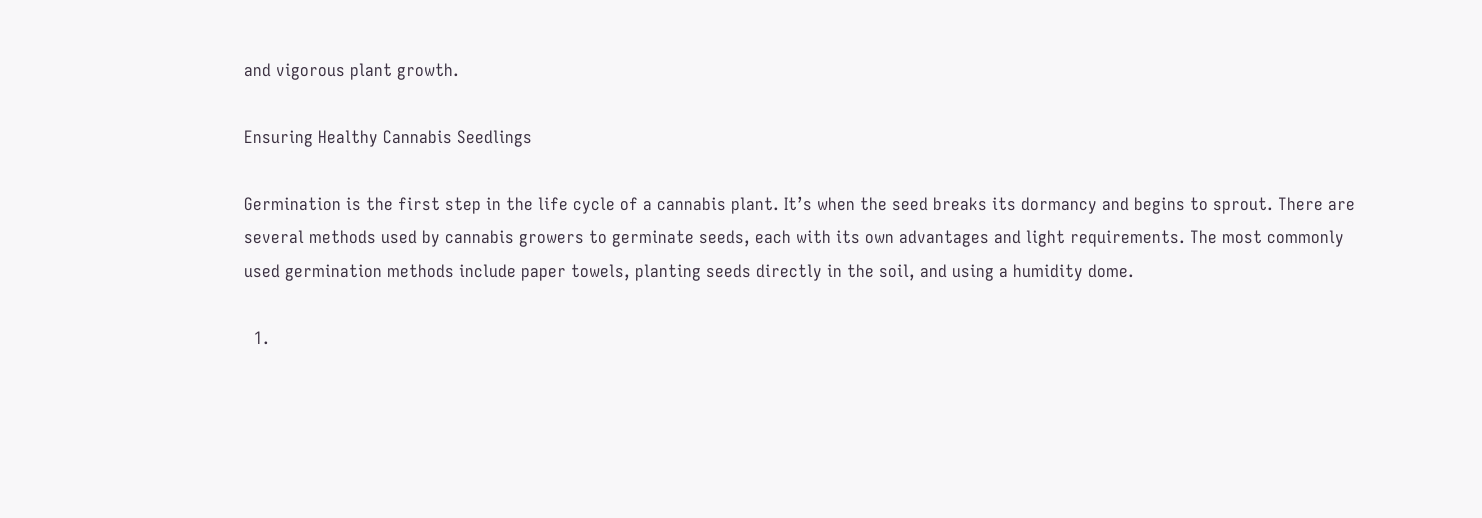and vigorous plant growth.

Ensuring Healthy Cannabis Seedlings

Germination is the first step in the life cycle of a cannabis plant. It’s when the seed breaks its dormancy and begins to sprout. There are several methods used by cannabis growers to germinate seeds, each with its own advantages and light requirements. The most commonly used germination methods include paper towels, planting seeds directly in the soil, and using a humidity dome.

  1.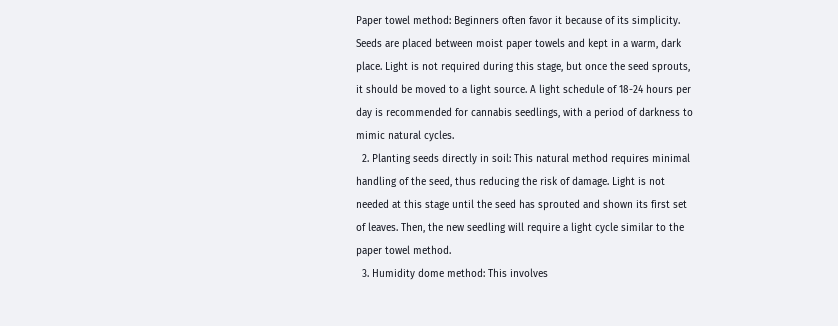Paper towel method: Beginners often favor it because of its simplicity. Seeds are placed between moist paper towels and kept in a warm, dark place. Light is not required during this stage, but once the seed sprouts, it should be moved to a light source. A light schedule of 18-24 hours per day is recommended for cannabis seedlings, with a period of darkness to mimic natural cycles.
  2. Planting seeds directly in soil: This natural method requires minimal handling of the seed, thus reducing the risk of damage. Light is not needed at this stage until the seed has sprouted and shown its first set of leaves. Then, the new seedling will require a light cycle similar to the paper towel method.
  3. Humidity dome method: This involves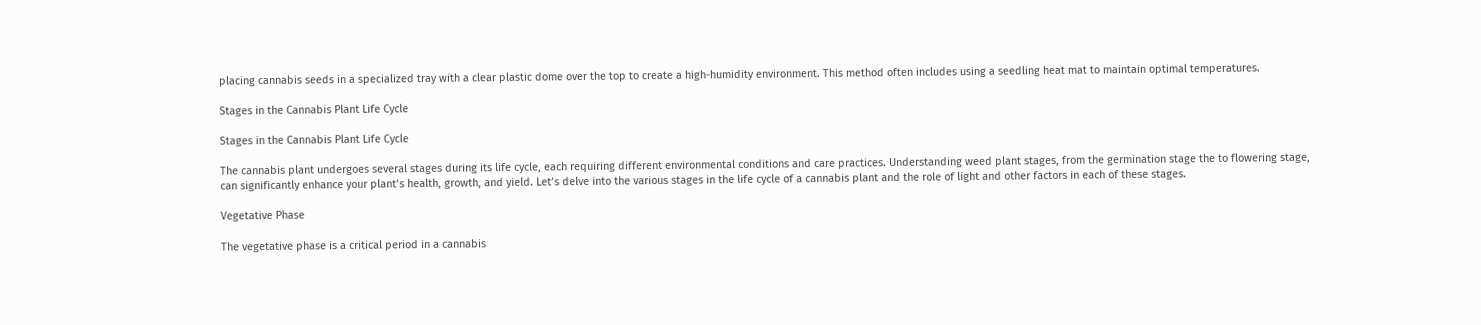placing cannabis seeds in a specialized tray with a clear plastic dome over the top to create a high-humidity environment. This method often includes using a seedling heat mat to maintain optimal temperatures.

Stages in the Cannabis Plant Life Cycle

Stages in the Cannabis Plant Life Cycle

The cannabis plant undergoes several stages during its life cycle, each requiring different environmental conditions and care practices. Understanding weed plant stages, from the germination stage the to flowering stage, can significantly enhance your plant’s health, growth, and yield. Let’s delve into the various stages in the life cycle of a cannabis plant and the role of light and other factors in each of these stages.

Vegetative Phase

The vegetative phase is a critical period in a cannabis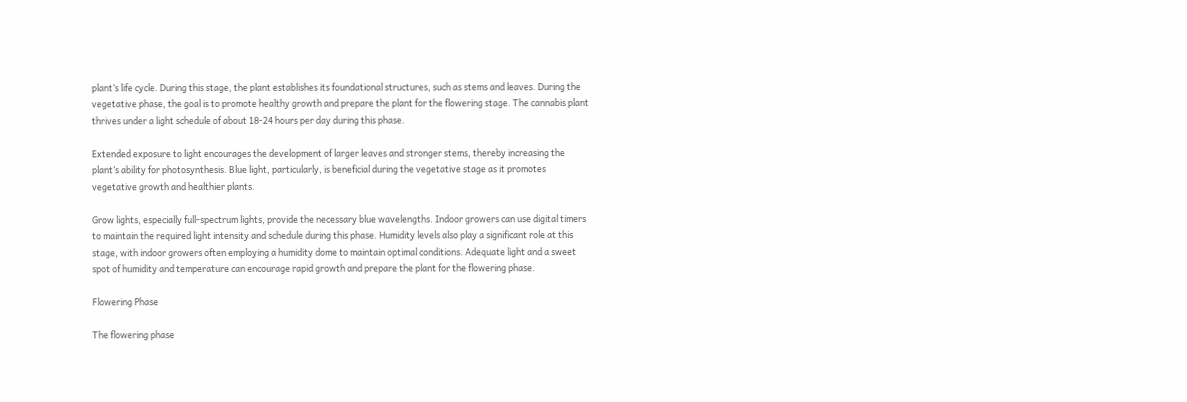plant’s life cycle. During this stage, the plant establishes its foundational structures, such as stems and leaves. During the vegetative phase, the goal is to promote healthy growth and prepare the plant for the flowering stage. The cannabis plant thrives under a light schedule of about 18-24 hours per day during this phase.

Extended exposure to light encourages the development of larger leaves and stronger stems, thereby increasing the plant’s ability for photosynthesis. Blue light, particularly, is beneficial during the vegetative stage as it promotes vegetative growth and healthier plants.

Grow lights, especially full-spectrum lights, provide the necessary blue wavelengths. Indoor growers can use digital timers to maintain the required light intensity and schedule during this phase. Humidity levels also play a significant role at this stage, with indoor growers often employing a humidity dome to maintain optimal conditions. Adequate light and a sweet spot of humidity and temperature can encourage rapid growth and prepare the plant for the flowering phase.

Flowering Phase

The flowering phase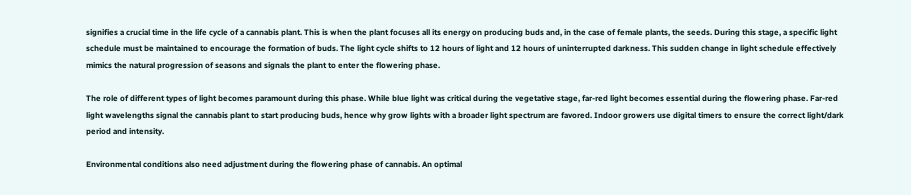signifies a crucial time in the life cycle of a cannabis plant. This is when the plant focuses all its energy on producing buds and, in the case of female plants, the seeds. During this stage, a specific light schedule must be maintained to encourage the formation of buds. The light cycle shifts to 12 hours of light and 12 hours of uninterrupted darkness. This sudden change in light schedule effectively mimics the natural progression of seasons and signals the plant to enter the flowering phase.

The role of different types of light becomes paramount during this phase. While blue light was critical during the vegetative stage, far-red light becomes essential during the flowering phase. Far-red light wavelengths signal the cannabis plant to start producing buds, hence why grow lights with a broader light spectrum are favored. Indoor growers use digital timers to ensure the correct light/dark period and intensity.

Environmental conditions also need adjustment during the flowering phase of cannabis. An optimal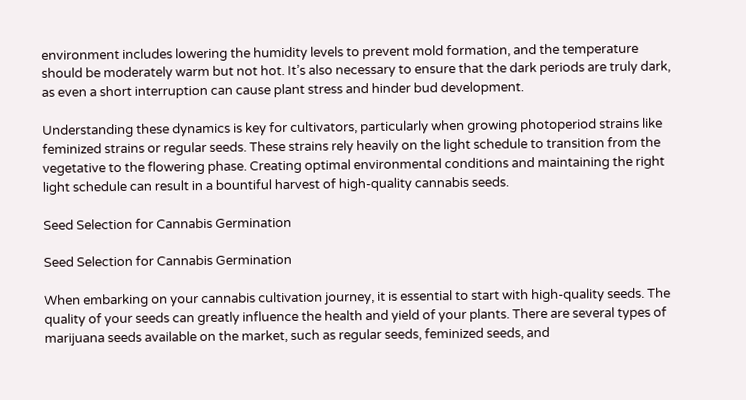environment includes lowering the humidity levels to prevent mold formation, and the temperature should be moderately warm but not hot. It’s also necessary to ensure that the dark periods are truly dark, as even a short interruption can cause plant stress and hinder bud development.

Understanding these dynamics is key for cultivators, particularly when growing photoperiod strains like feminized strains or regular seeds. These strains rely heavily on the light schedule to transition from the vegetative to the flowering phase. Creating optimal environmental conditions and maintaining the right light schedule can result in a bountiful harvest of high-quality cannabis seeds.

Seed Selection for Cannabis Germination

Seed Selection for Cannabis Germination

When embarking on your cannabis cultivation journey, it is essential to start with high-quality seeds. The quality of your seeds can greatly influence the health and yield of your plants. There are several types of marijuana seeds available on the market, such as regular seeds, feminized seeds, and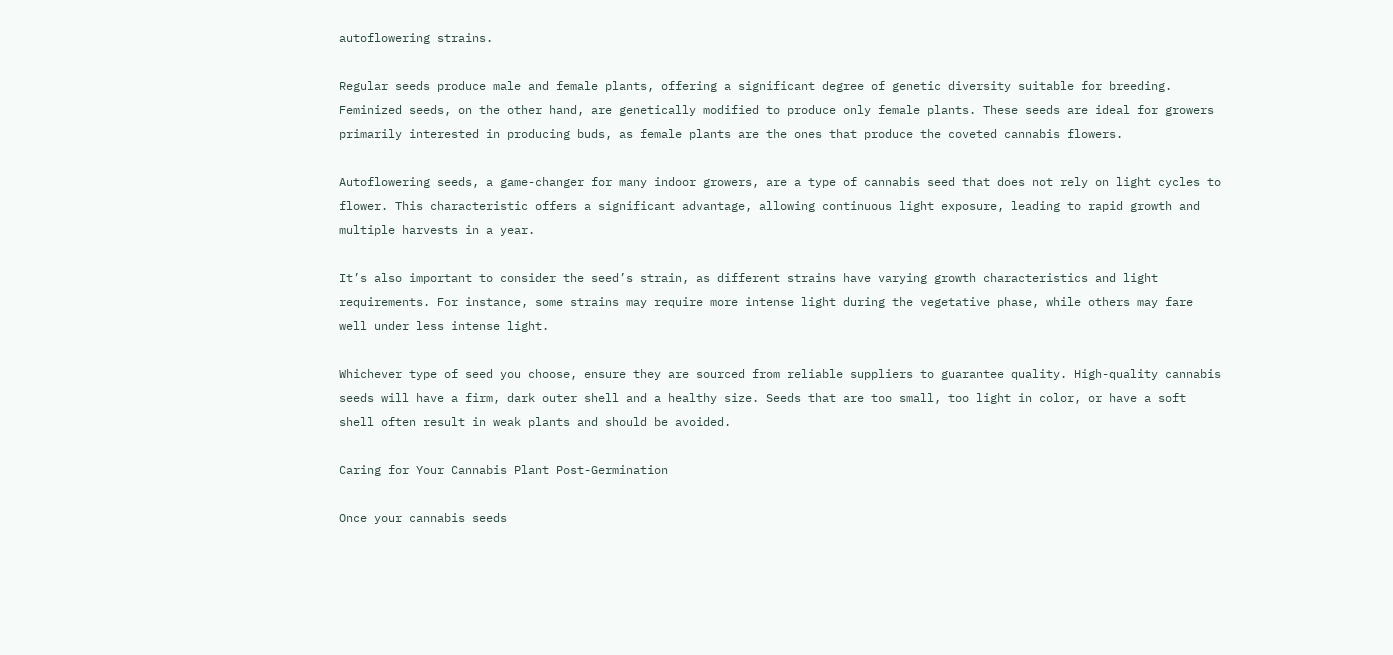autoflowering strains.

Regular seeds produce male and female plants, offering a significant degree of genetic diversity suitable for breeding. Feminized seeds, on the other hand, are genetically modified to produce only female plants. These seeds are ideal for growers primarily interested in producing buds, as female plants are the ones that produce the coveted cannabis flowers.

Autoflowering seeds, a game-changer for many indoor growers, are a type of cannabis seed that does not rely on light cycles to flower. This characteristic offers a significant advantage, allowing continuous light exposure, leading to rapid growth and multiple harvests in a year.

It’s also important to consider the seed’s strain, as different strains have varying growth characteristics and light requirements. For instance, some strains may require more intense light during the vegetative phase, while others may fare well under less intense light.

Whichever type of seed you choose, ensure they are sourced from reliable suppliers to guarantee quality. High-quality cannabis seeds will have a firm, dark outer shell and a healthy size. Seeds that are too small, too light in color, or have a soft shell often result in weak plants and should be avoided.

Caring for Your Cannabis Plant Post-Germination

Once your cannabis seeds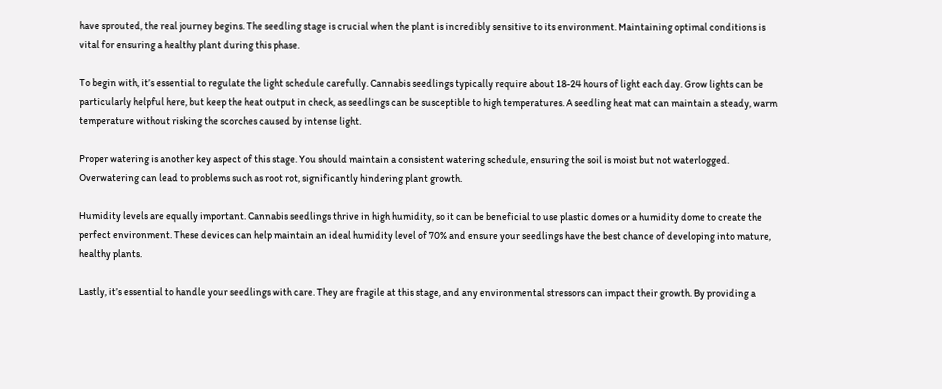have sprouted, the real journey begins. The seedling stage is crucial when the plant is incredibly sensitive to its environment. Maintaining optimal conditions is vital for ensuring a healthy plant during this phase.

To begin with, it’s essential to regulate the light schedule carefully. Cannabis seedlings typically require about 18-24 hours of light each day. Grow lights can be particularly helpful here, but keep the heat output in check, as seedlings can be susceptible to high temperatures. A seedling heat mat can maintain a steady, warm temperature without risking the scorches caused by intense light.

Proper watering is another key aspect of this stage. You should maintain a consistent watering schedule, ensuring the soil is moist but not waterlogged. Overwatering can lead to problems such as root rot, significantly hindering plant growth.

Humidity levels are equally important. Cannabis seedlings thrive in high humidity, so it can be beneficial to use plastic domes or a humidity dome to create the perfect environment. These devices can help maintain an ideal humidity level of 70% and ensure your seedlings have the best chance of developing into mature, healthy plants.

Lastly, it’s essential to handle your seedlings with care. They are fragile at this stage, and any environmental stressors can impact their growth. By providing a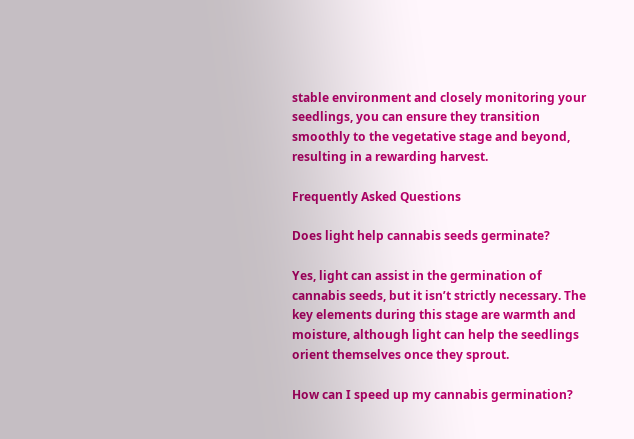stable environment and closely monitoring your seedlings, you can ensure they transition smoothly to the vegetative stage and beyond, resulting in a rewarding harvest.

Frequently Asked Questions

Does light help cannabis seeds germinate?

Yes, light can assist in the germination of cannabis seeds, but it isn’t strictly necessary. The key elements during this stage are warmth and moisture, although light can help the seedlings orient themselves once they sprout.

How can I speed up my cannabis germination?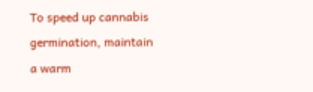To speed up cannabis germination, maintain a warm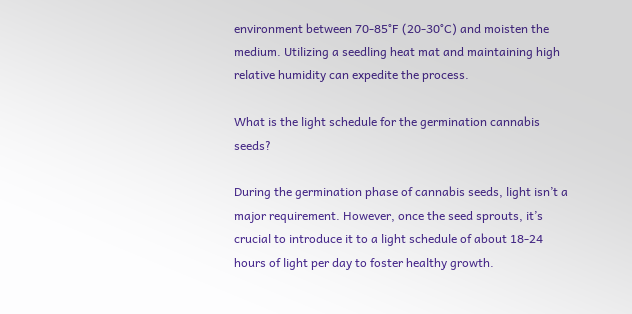environment between 70-85°F (20-30°C) and moisten the medium. Utilizing a seedling heat mat and maintaining high relative humidity can expedite the process.

What is the light schedule for the germination cannabis seeds?

During the germination phase of cannabis seeds, light isn’t a major requirement. However, once the seed sprouts, it’s crucial to introduce it to a light schedule of about 18-24 hours of light per day to foster healthy growth.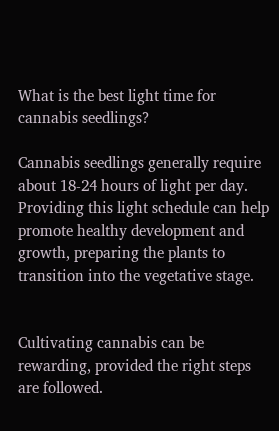What is the best light time for cannabis seedlings?

Cannabis seedlings generally require about 18-24 hours of light per day. Providing this light schedule can help promote healthy development and growth, preparing the plants to transition into the vegetative stage.


Cultivating cannabis can be rewarding, provided the right steps are followed.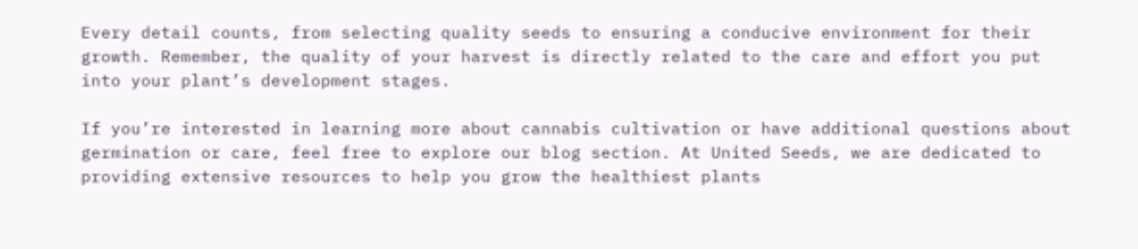Every detail counts, from selecting quality seeds to ensuring a conducive environment for their growth. Remember, the quality of your harvest is directly related to the care and effort you put into your plant’s development stages.

If you’re interested in learning more about cannabis cultivation or have additional questions about germination or care, feel free to explore our blog section. At United Seeds, we are dedicated to providing extensive resources to help you grow the healthiest plants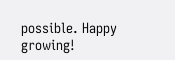possible. Happy growing!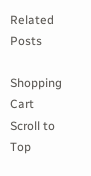Related Posts

Shopping Cart
Scroll to Top